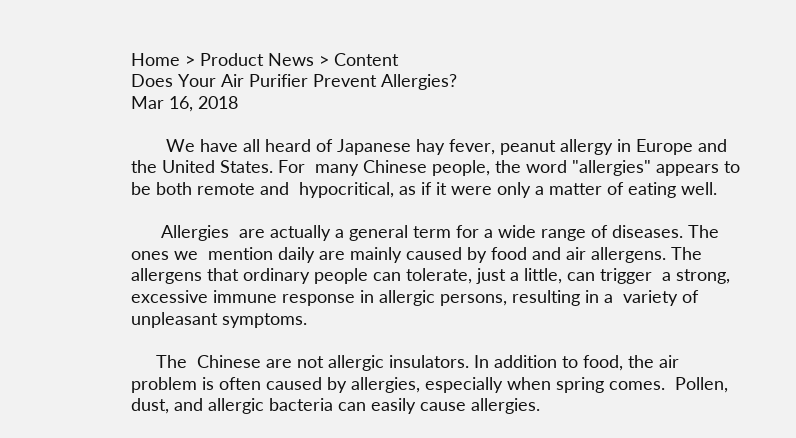Home > Product News > Content
Does Your Air Purifier Prevent Allergies?
Mar 16, 2018

       We have all heard of Japanese hay fever, peanut allergy in Europe and the United States. For  many Chinese people, the word "allergies" appears to be both remote and  hypocritical, as if it were only a matter of eating well.

      Allergies  are actually a general term for a wide range of diseases. The ones we  mention daily are mainly caused by food and air allergens. The  allergens that ordinary people can tolerate, just a little, can trigger  a strong, excessive immune response in allergic persons, resulting in a  variety of unpleasant symptoms.

     The  Chinese are not allergic insulators. In addition to food, the air  problem is often caused by allergies, especially when spring comes.  Pollen, dust, and allergic bacteria can easily cause allergies.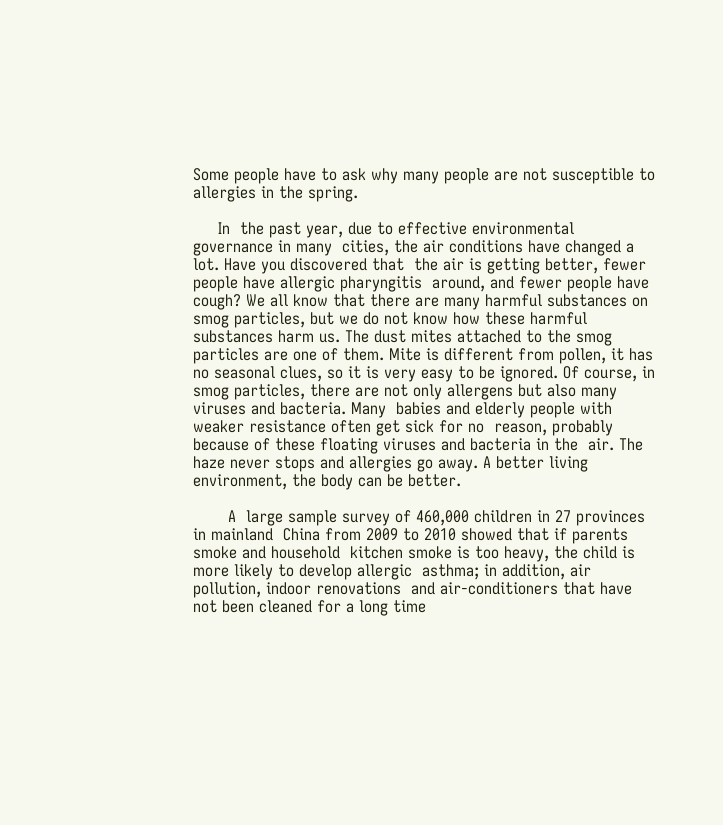Some people have to ask why many people are not susceptible to allergies in the spring.

     In  the past year, due to effective environmental governance in many  cities, the air conditions have changed a lot. Have you discovered that  the air is getting better, fewer people have allergic pharyngitis  around, and fewer people have cough? We all know that there are many harmful substances on smog particles, but we do not know how these harmful substances harm us. The dust mites attached to the smog particles are one of them. Mite is different from pollen, it has no seasonal clues, so it is very easy to be ignored. Of course, in smog particles, there are not only allergens but also many viruses and bacteria. Many  babies and elderly people with weaker resistance often get sick for no  reason, probably because of these floating viruses and bacteria in the  air. The haze never stops and allergies go away. A better living environment, the body can be better.

       A  large sample survey of 460,000 children in 27 provinces in mainland  China from 2009 to 2010 showed that if parents smoke and household  kitchen smoke is too heavy, the child is more likely to develop allergic  asthma; in addition, air pollution, indoor renovations  and air-conditioners that have not been cleaned for a long time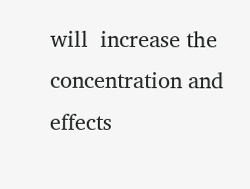will  increase the concentration and effects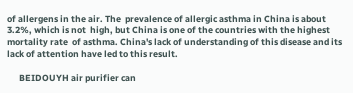of allergens in the air. The  prevalence of allergic asthma in China is about 3.2%, which is not  high, but China is one of the countries with the highest mortality rate  of asthma. China's lack of understanding of this disease and its lack of attention have led to this result.

      BEIDOUYH air purifier can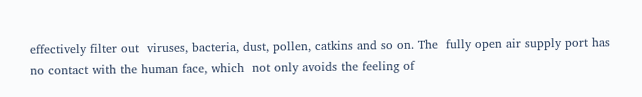effectively filter out  viruses, bacteria, dust, pollen, catkins and so on. The  fully open air supply port has no contact with the human face, which  not only avoids the feeling of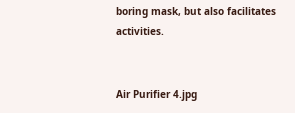boring mask, but also facilitates  activities.


Air Purifier 4.jpg